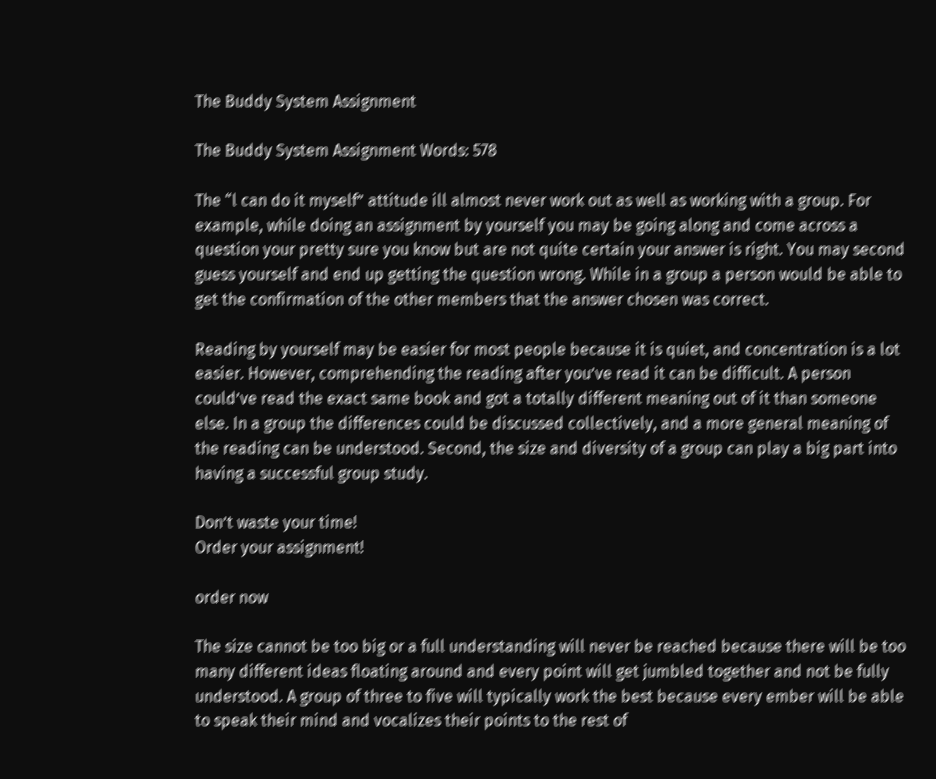The Buddy System Assignment

The Buddy System Assignment Words: 578

The “l can do it myself” attitude ill almost never work out as well as working with a group. For example, while doing an assignment by yourself you may be going along and come across a question your pretty sure you know but are not quite certain your answer is right. You may second guess yourself and end up getting the question wrong. While in a group a person would be able to get the confirmation of the other members that the answer chosen was correct.

Reading by yourself may be easier for most people because it is quiet, and concentration is a lot easier. However, comprehending the reading after you’ve read it can be difficult. A person could’ve read the exact same book and got a totally different meaning out of it than someone else. In a group the differences could be discussed collectively, and a more general meaning of the reading can be understood. Second, the size and diversity of a group can play a big part into having a successful group study.

Don’t waste your time!
Order your assignment!

order now

The size cannot be too big or a full understanding will never be reached because there will be too many different ideas floating around and every point will get jumbled together and not be fully understood. A group of three to five will typically work the best because every ember will be able to speak their mind and vocalizes their points to the rest of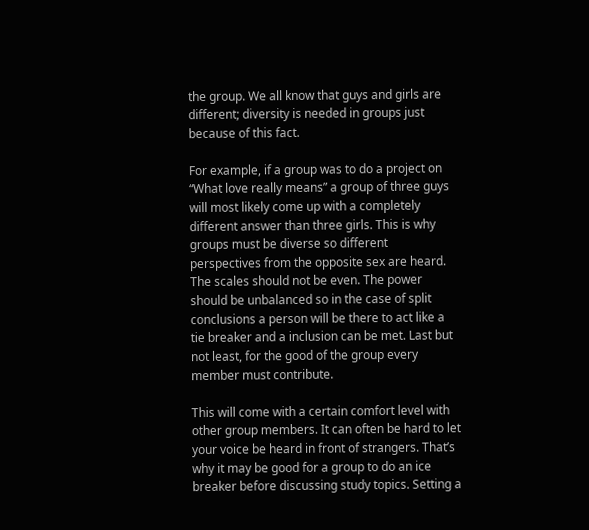the group. We all know that guys and girls are different; diversity is needed in groups just because of this fact.

For example, if a group was to do a project on “What love really means” a group of three guys will most likely come up with a completely different answer than three girls. This is why groups must be diverse so different perspectives from the opposite sex are heard. The scales should not be even. The power should be unbalanced so in the case of split conclusions a person will be there to act like a tie breaker and a inclusion can be met. Last but not least, for the good of the group every member must contribute.

This will come with a certain comfort level with other group members. It can often be hard to let your voice be heard in front of strangers. That’s why it may be good for a group to do an ice breaker before discussing study topics. Setting a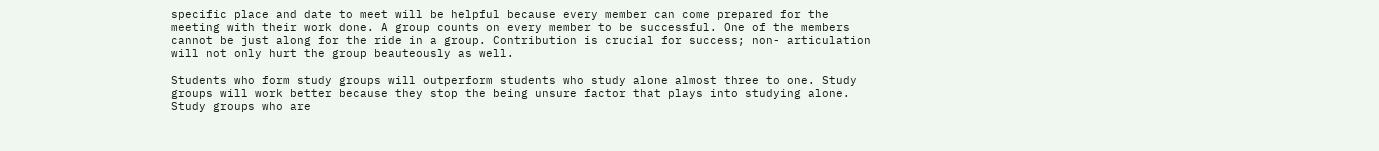specific place and date to meet will be helpful because every member can come prepared for the meeting with their work done. A group counts on every member to be successful. One of the members cannot be just along for the ride in a group. Contribution is crucial for success; non- articulation will not only hurt the group beauteously as well.

Students who form study groups will outperform students who study alone almost three to one. Study groups will work better because they stop the being unsure factor that plays into studying alone. Study groups who are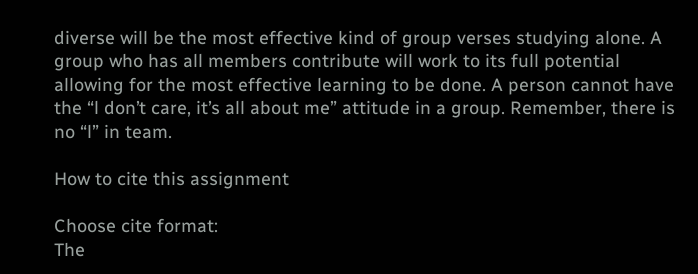diverse will be the most effective kind of group verses studying alone. A group who has all members contribute will work to its full potential allowing for the most effective learning to be done. A person cannot have the “l don’t care, it’s all about me” attitude in a group. Remember, there is no “l” in team.

How to cite this assignment

Choose cite format:
The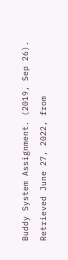Buddy System Assignment. (2019, Sep 26). Retrieved June 27, 2022, from